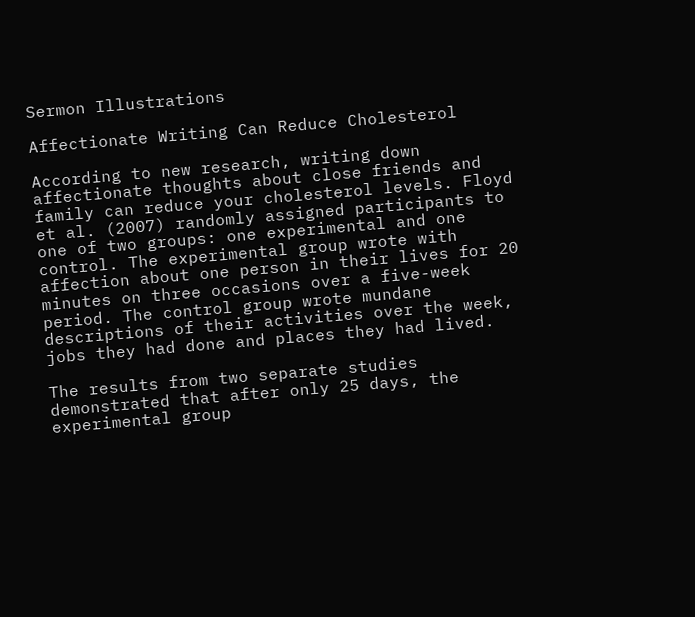Sermon Illustrations

Affectionate Writing Can Reduce Cholesterol

According to new research, writing down affectionate thoughts about close friends and family can reduce your cholesterol levels. Floyd et al. (2007) randomly assigned participants to one of two groups: one experimental and one control. The experimental group wrote with affection about one person in their lives for 20 minutes on three occasions over a five-week period. The control group wrote mundane descriptions of their activities over the week, jobs they had done and places they had lived.

The results from two separate studies demonstrated that after only 25 days, the experimental group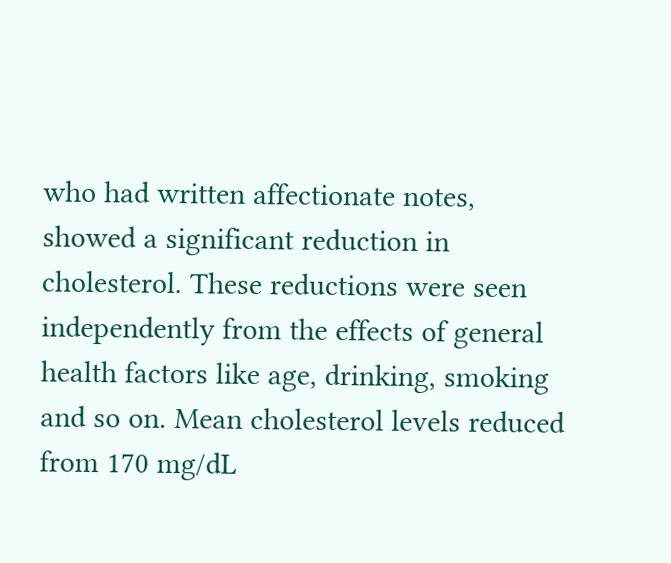who had written affectionate notes, showed a significant reduction in cholesterol. These reductions were seen independently from the effects of general health factors like age, drinking, smoking and so on. Mean cholesterol levels reduced from 170 mg/dL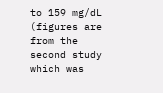to 159 mg/dL (figures are from the second study which was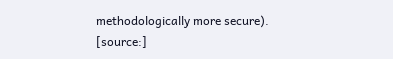methodologically more secure). [source:]